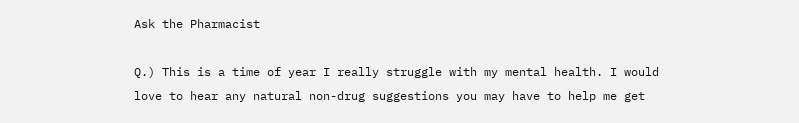Ask the Pharmacist

Q.) This is a time of year I really struggle with my mental health. I would love to hear any natural non-drug suggestions you may have to help me get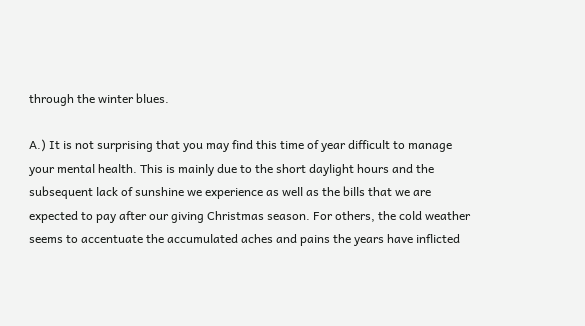through the winter blues.

A.) It is not surprising that you may find this time of year difficult to manage your mental health. This is mainly due to the short daylight hours and the subsequent lack of sunshine we experience as well as the bills that we are expected to pay after our giving Christmas season. For others, the cold weather seems to accentuate the accumulated aches and pains the years have inflicted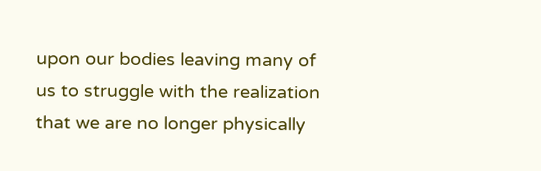upon our bodies leaving many of us to struggle with the realization that we are no longer physically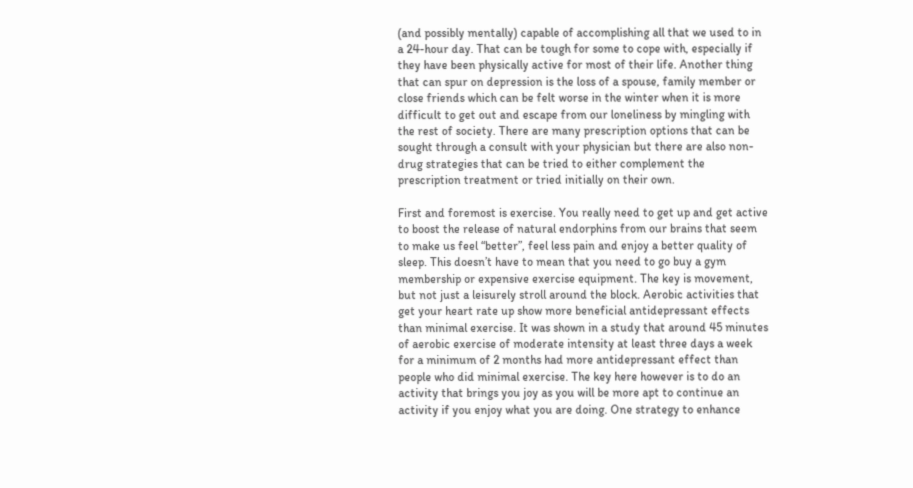(and possibly mentally) capable of accomplishing all that we used to in a 24-hour day. That can be tough for some to cope with, especially if they have been physically active for most of their life. Another thing that can spur on depression is the loss of a spouse, family member or close friends which can be felt worse in the winter when it is more difficult to get out and escape from our loneliness by mingling with the rest of society. There are many prescription options that can be sought through a consult with your physician but there are also non-drug strategies that can be tried to either complement the prescription treatment or tried initially on their own.

First and foremost is exercise. You really need to get up and get active to boost the release of natural endorphins from our brains that seem to make us feel “better”, feel less pain and enjoy a better quality of sleep. This doesn’t have to mean that you need to go buy a gym membership or expensive exercise equipment. The key is movement, but not just a leisurely stroll around the block. Aerobic activities that get your heart rate up show more beneficial antidepressant effects than minimal exercise. It was shown in a study that around 45 minutes of aerobic exercise of moderate intensity at least three days a week for a minimum of 2 months had more antidepressant effect than people who did minimal exercise. The key here however is to do an activity that brings you joy as you will be more apt to continue an activity if you enjoy what you are doing. One strategy to enhance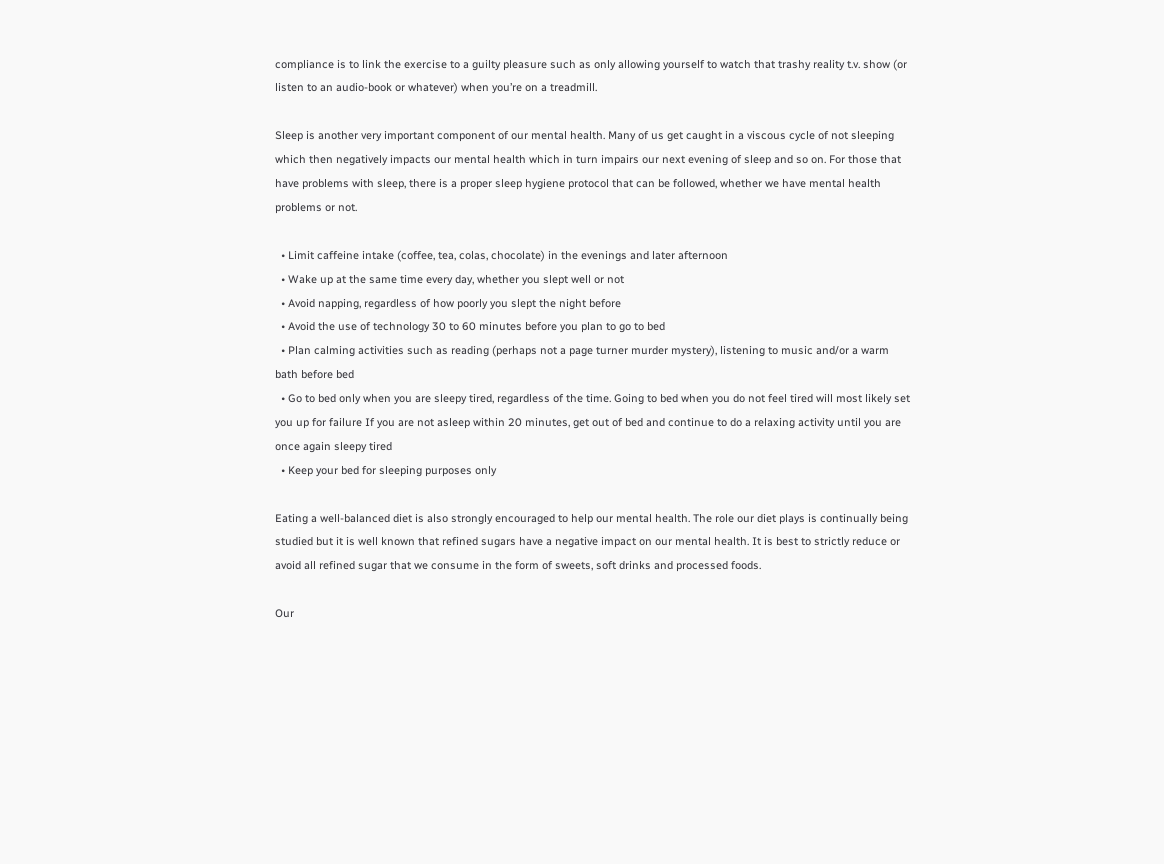compliance is to link the exercise to a guilty pleasure such as only allowing yourself to watch that trashy reality t.v. show (or listen to an audio-book or whatever) when you’re on a treadmill.

Sleep is another very important component of our mental health. Many of us get caught in a viscous cycle of not sleeping which then negatively impacts our mental health which in turn impairs our next evening of sleep and so on. For those that have problems with sleep, there is a proper sleep hygiene protocol that can be followed, whether we have mental health problems or not.

  • Limit caffeine intake (coffee, tea, colas, chocolate) in the evenings and later afternoon
  • Wake up at the same time every day, whether you slept well or not
  • Avoid napping, regardless of how poorly you slept the night before
  • Avoid the use of technology 30 to 60 minutes before you plan to go to bed
  • Plan calming activities such as reading (perhaps not a page turner murder mystery), listening to music and/or a warm bath before bed
  • Go to bed only when you are sleepy tired, regardless of the time. Going to bed when you do not feel tired will most likely set you up for failure If you are not asleep within 20 minutes, get out of bed and continue to do a relaxing activity until you are once again sleepy tired
  • Keep your bed for sleeping purposes only

Eating a well-balanced diet is also strongly encouraged to help our mental health. The role our diet plays is continually being studied but it is well known that refined sugars have a negative impact on our mental health. It is best to strictly reduce or avoid all refined sugar that we consume in the form of sweets, soft drinks and processed foods.

Our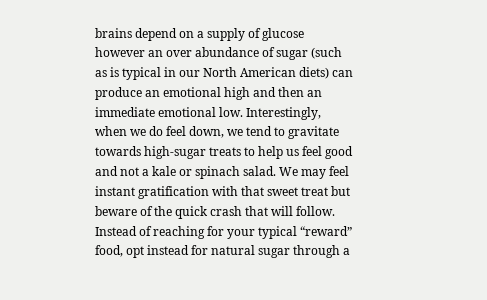brains depend on a supply of glucose however an over abundance of sugar (such as is typical in our North American diets) can produce an emotional high and then an immediate emotional low. Interestingly, when we do feel down, we tend to gravitate towards high-sugar treats to help us feel good and not a kale or spinach salad. We may feel instant gratification with that sweet treat but beware of the quick crash that will follow. Instead of reaching for your typical “reward” food, opt instead for natural sugar through a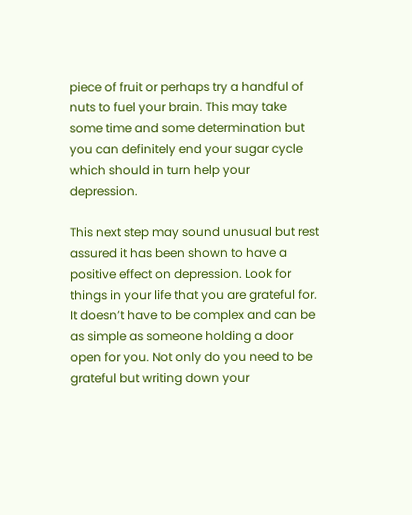piece of fruit or perhaps try a handful of nuts to fuel your brain. This may take some time and some determination but you can definitely end your sugar cycle which should in turn help your depression.

This next step may sound unusual but rest assured it has been shown to have a positive effect on depression. Look for things in your life that you are grateful for. It doesn’t have to be complex and can be as simple as someone holding a door open for you. Not only do you need to be grateful but writing down your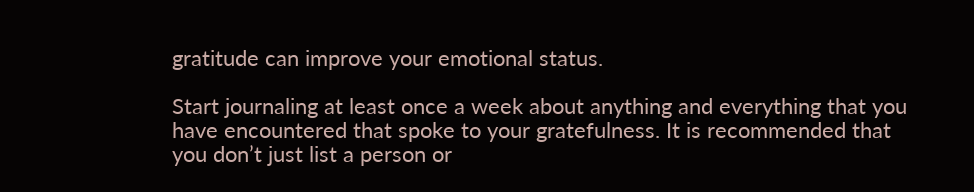gratitude can improve your emotional status.

Start journaling at least once a week about anything and everything that you have encountered that spoke to your gratefulness. It is recommended that you don’t just list a person or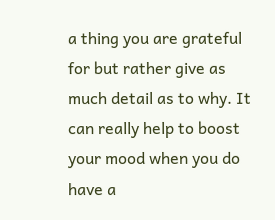a thing you are grateful for but rather give as much detail as to why. It can really help to boost your mood when you do have a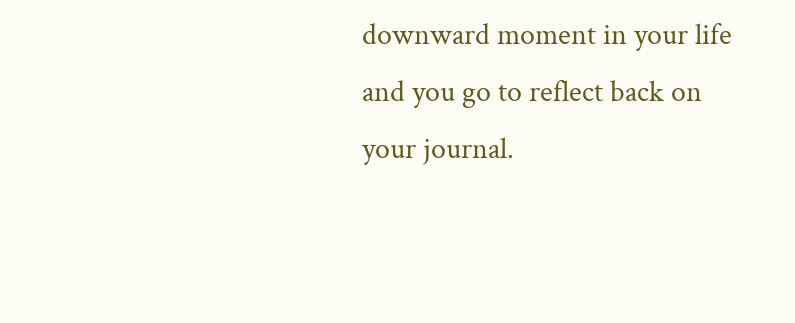downward moment in your life and you go to reflect back on your journal.